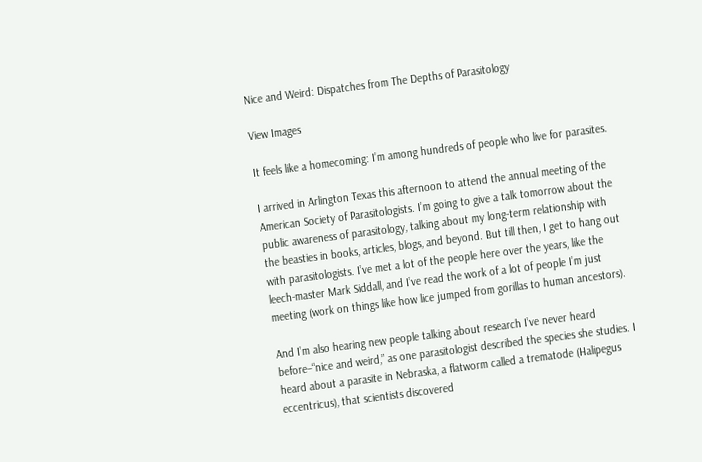Nice and Weird: Dispatches from The Depths of Parasitology

View Images

It feels like a homecoming: I’m among hundreds of people who live for parasites.

I arrived in Arlington Texas this afternoon to attend the annual meeting of the American Society of Parasitologists. I’m going to give a talk tomorrow about the public awareness of parasitology, talking about my long-term relationship with the beasties in books, articles, blogs, and beyond. But till then, I get to hang out with parasitologists. I’ve met a lot of the people here over the years, like the leech-master Mark Siddall, and I’ve read the work of a lot of people I’m just meeting (work on things like how lice jumped from gorillas to human ancestors).

And I’m also hearing new people talking about research I’ve never heard before–“nice and weird,” as one parasitologist described the species she studies. I heard about a parasite in Nebraska, a flatworm called a trematode (Halipegus eccentricus), that scientists discovered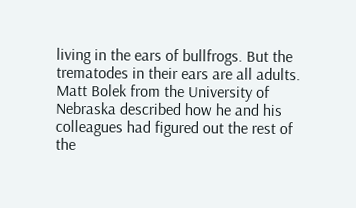living in the ears of bullfrogs. But the trematodes in their ears are all adults. Matt Bolek from the University of Nebraska described how he and his colleagues had figured out the rest of the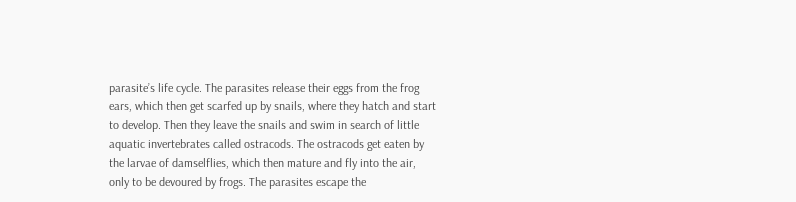parasite’s life cycle. The parasites release their eggs from the frog ears, which then get scarfed up by snails, where they hatch and start to develop. Then they leave the snails and swim in search of little aquatic invertebrates called ostracods. The ostracods get eaten by the larvae of damselflies, which then mature and fly into the air, only to be devoured by frogs. The parasites escape the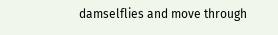damselflies and move through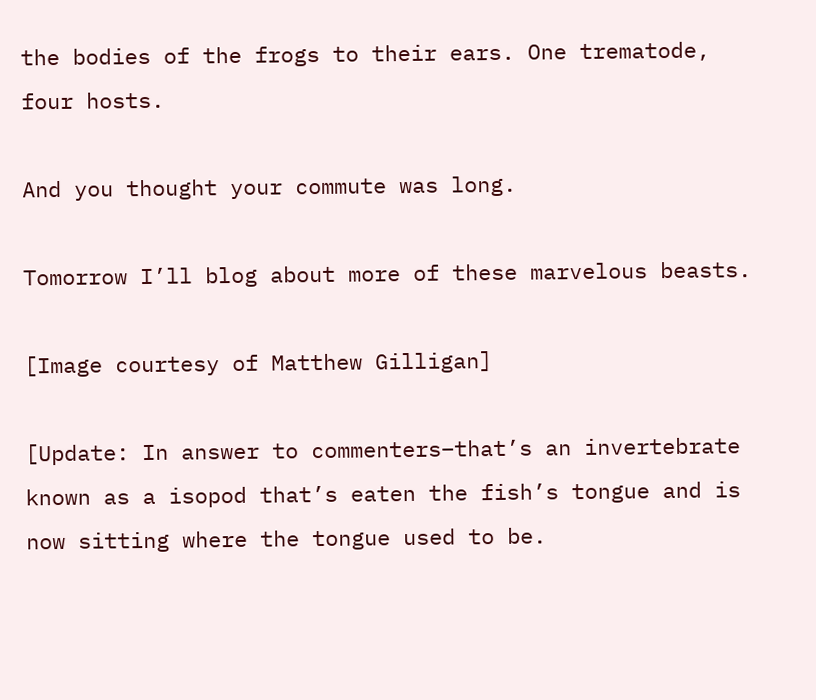the bodies of the frogs to their ears. One trematode, four hosts.

And you thought your commute was long.

Tomorrow I’ll blog about more of these marvelous beasts.

[Image courtesy of Matthew Gilligan]

[Update: In answer to commenters–that’s an invertebrate known as a isopod that’s eaten the fish’s tongue and is now sitting where the tongue used to be.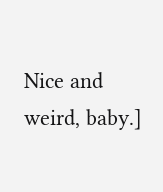Nice and weird, baby.]